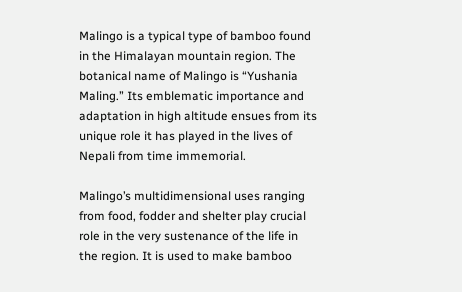Malingo is a typical type of bamboo found in the Himalayan mountain region. The botanical name of Malingo is “Yushania Maling.” Its emblematic importance and adaptation in high altitude ensues from its unique role it has played in the lives of Nepali from time immemorial.

Malingo’s multidimensional uses ranging from food, fodder and shelter play crucial role in the very sustenance of the life in the region. It is used to make bamboo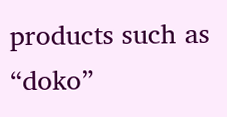products such as “doko”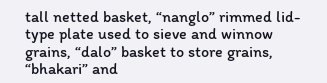tall netted basket, “nanglo” rimmed lid-type plate used to sieve and winnow grains, “dalo” basket to store grains, “bhakari” and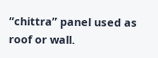“chittra” panel used as roof or wall.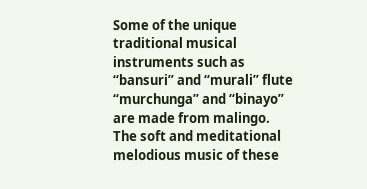Some of the unique traditional musical instruments such as “bansuri” and “murali” flute “murchunga” and “binayo” are made from malingo. The soft and meditational melodious music of these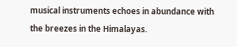musical instruments echoes in abundance with the breezes in the Himalayas.